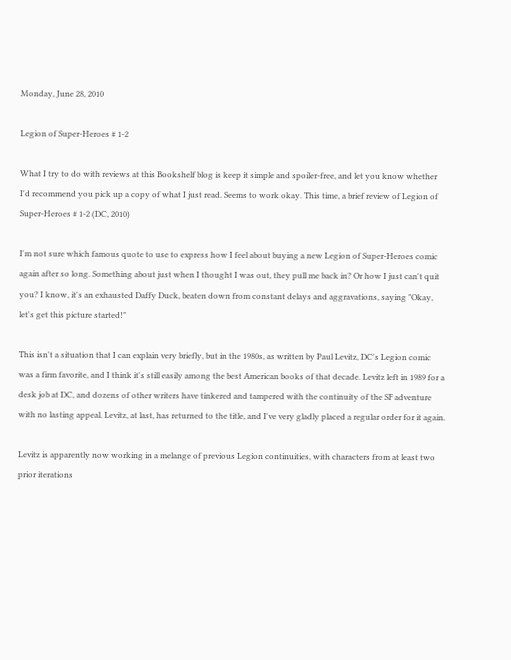Monday, June 28, 2010

Legion of Super-Heroes # 1-2

What I try to do with reviews at this Bookshelf blog is keep it simple and spoiler-free, and let you know whether I'd recommend you pick up a copy of what I just read. Seems to work okay. This time, a brief review of Legion of Super-Heroes # 1-2 (DC, 2010)

I'm not sure which famous quote to use to express how I feel about buying a new Legion of Super-Heroes comic again after so long. Something about just when I thought I was out, they pull me back in? Or how I just can't quit you? I know, it's an exhausted Daffy Duck, beaten down from constant delays and aggravations, saying "Okay, let's get this picture started!"

This isn't a situation that I can explain very briefly, but in the 1980s, as written by Paul Levitz, DC's Legion comic was a firm favorite, and I think it's still easily among the best American books of that decade. Levitz left in 1989 for a desk job at DC, and dozens of other writers have tinkered and tampered with the continuity of the SF adventure with no lasting appeal. Levitz, at last, has returned to the title, and I've very gladly placed a regular order for it again.

Levitz is apparently now working in a melange of previous Legion continuities, with characters from at least two prior iterations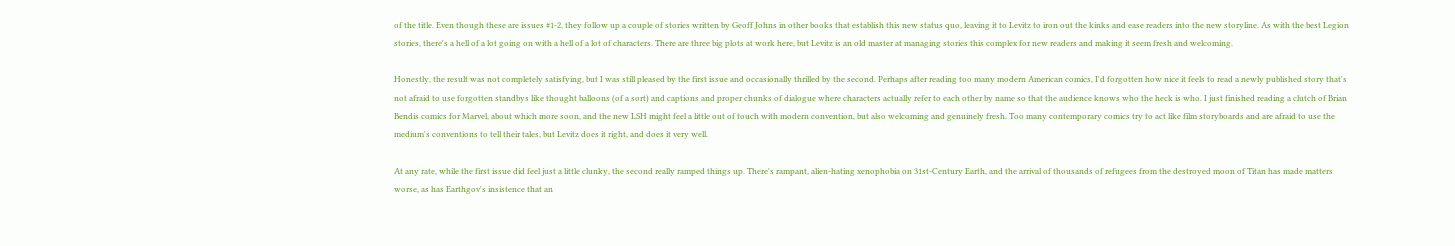of the title. Even though these are issues #1-2, they follow up a couple of stories written by Geoff Johns in other books that establish this new status quo, leaving it to Levitz to iron out the kinks and ease readers into the new storyline. As with the best Legion stories, there's a hell of a lot going on with a hell of a lot of characters. There are three big plots at work here, but Levitz is an old master at managing stories this complex for new readers and making it seem fresh and welcoming.

Honestly, the result was not completely satisfying, but I was still pleased by the first issue and occasionally thrilled by the second. Perhaps after reading too many modern American comics, I'd forgotten how nice it feels to read a newly published story that's not afraid to use forgotten standbys like thought balloons (of a sort) and captions and proper chunks of dialogue where characters actually refer to each other by name so that the audience knows who the heck is who. I just finished reading a clutch of Brian Bendis comics for Marvel, about which more soon, and the new LSH might feel a little out of touch with modern convention, but also welcoming and genuinely fresh. Too many contemporary comics try to act like film storyboards and are afraid to use the medium's conventions to tell their tales, but Levitz does it right, and does it very well.

At any rate, while the first issue did feel just a little clunky, the second really ramped things up. There's rampant, alien-hating xenophobia on 31st-Century Earth, and the arrival of thousands of refugees from the destroyed moon of Titan has made matters worse, as has Earthgov's insistence that an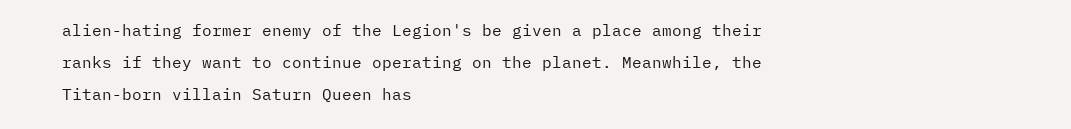alien-hating former enemy of the Legion's be given a place among their ranks if they want to continue operating on the planet. Meanwhile, the Titan-born villain Saturn Queen has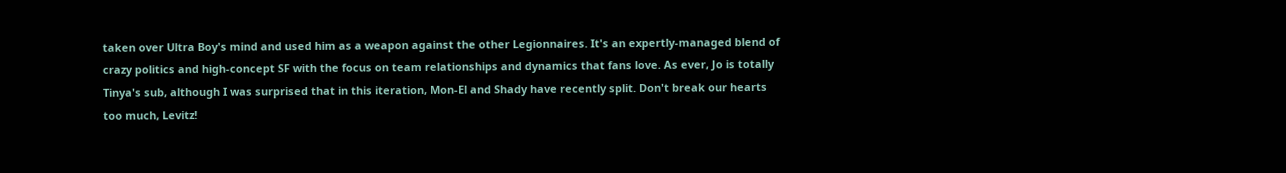taken over Ultra Boy's mind and used him as a weapon against the other Legionnaires. It's an expertly-managed blend of crazy politics and high-concept SF with the focus on team relationships and dynamics that fans love. As ever, Jo is totally Tinya's sub, although I was surprised that in this iteration, Mon-El and Shady have recently split. Don't break our hearts too much, Levitz!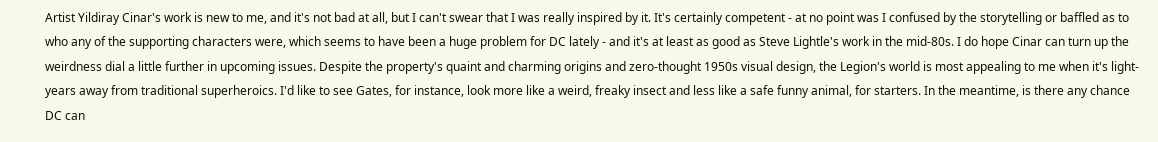Artist Yildiray Cinar's work is new to me, and it's not bad at all, but I can't swear that I was really inspired by it. It's certainly competent - at no point was I confused by the storytelling or baffled as to who any of the supporting characters were, which seems to have been a huge problem for DC lately - and it's at least as good as Steve Lightle's work in the mid-80s. I do hope Cinar can turn up the weirdness dial a little further in upcoming issues. Despite the property's quaint and charming origins and zero-thought 1950s visual design, the Legion's world is most appealing to me when it's light-years away from traditional superheroics. I'd like to see Gates, for instance, look more like a weird, freaky insect and less like a safe funny animal, for starters. In the meantime, is there any chance DC can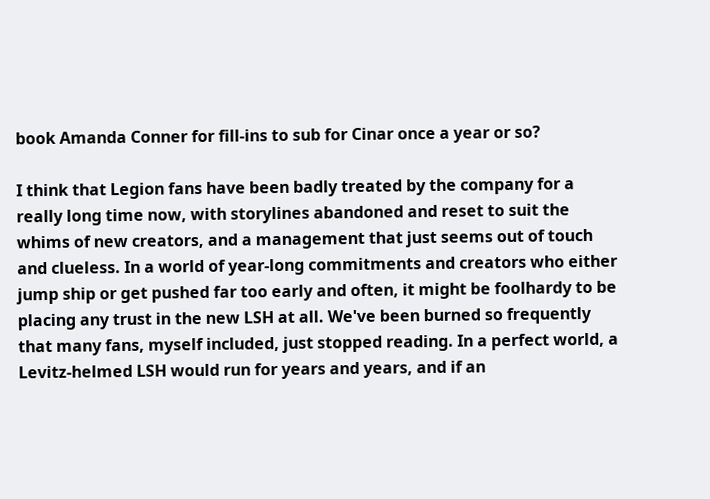book Amanda Conner for fill-ins to sub for Cinar once a year or so?

I think that Legion fans have been badly treated by the company for a really long time now, with storylines abandoned and reset to suit the whims of new creators, and a management that just seems out of touch and clueless. In a world of year-long commitments and creators who either jump ship or get pushed far too early and often, it might be foolhardy to be placing any trust in the new LSH at all. We've been burned so frequently that many fans, myself included, just stopped reading. In a perfect world, a Levitz-helmed LSH would run for years and years, and if an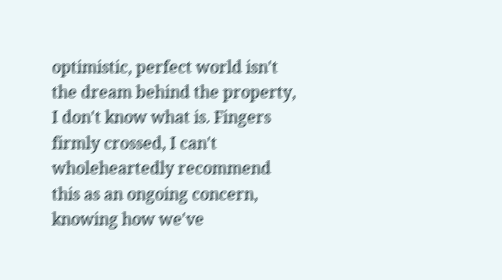optimistic, perfect world isn't the dream behind the property, I don't know what is. Fingers firmly crossed, I can't wholeheartedly recommend this as an ongoing concern, knowing how we've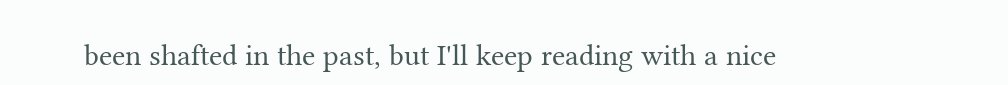been shafted in the past, but I'll keep reading with a nice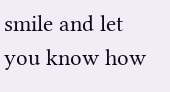smile and let you know how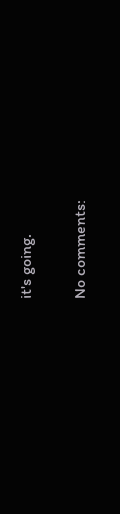it's going.

No comments: